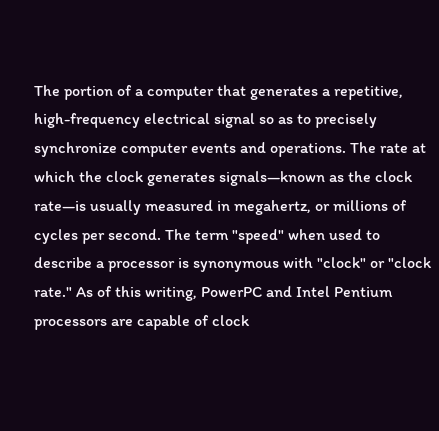The portion of a computer that generates a repetitive, high-frequency electrical signal so as to precisely synchronize computer events and operations. The rate at which the clock generates signals—known as the clock rate—is usually measured in megahertz, or millions of cycles per second. The term "speed" when used to describe a processor is synonymous with "clock" or "clock rate." As of this writing, PowerPC and Intel Pentium processors are capable of clock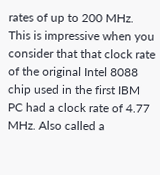rates of up to 200 MHz. This is impressive when you consider that that clock rate of the original Intel 8088 chip used in the first IBM PC had a clock rate of 4.77 MHz. Also called a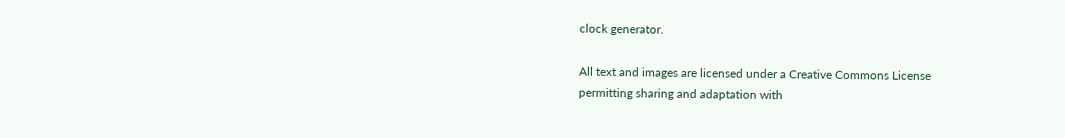clock generator.

All text and images are licensed under a Creative Commons License
permitting sharing and adaptation with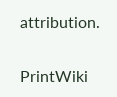attribution.

PrintWiki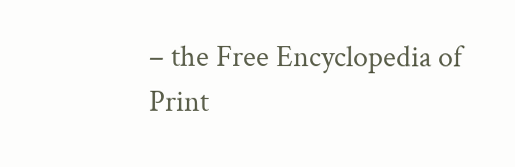– the Free Encyclopedia of Print